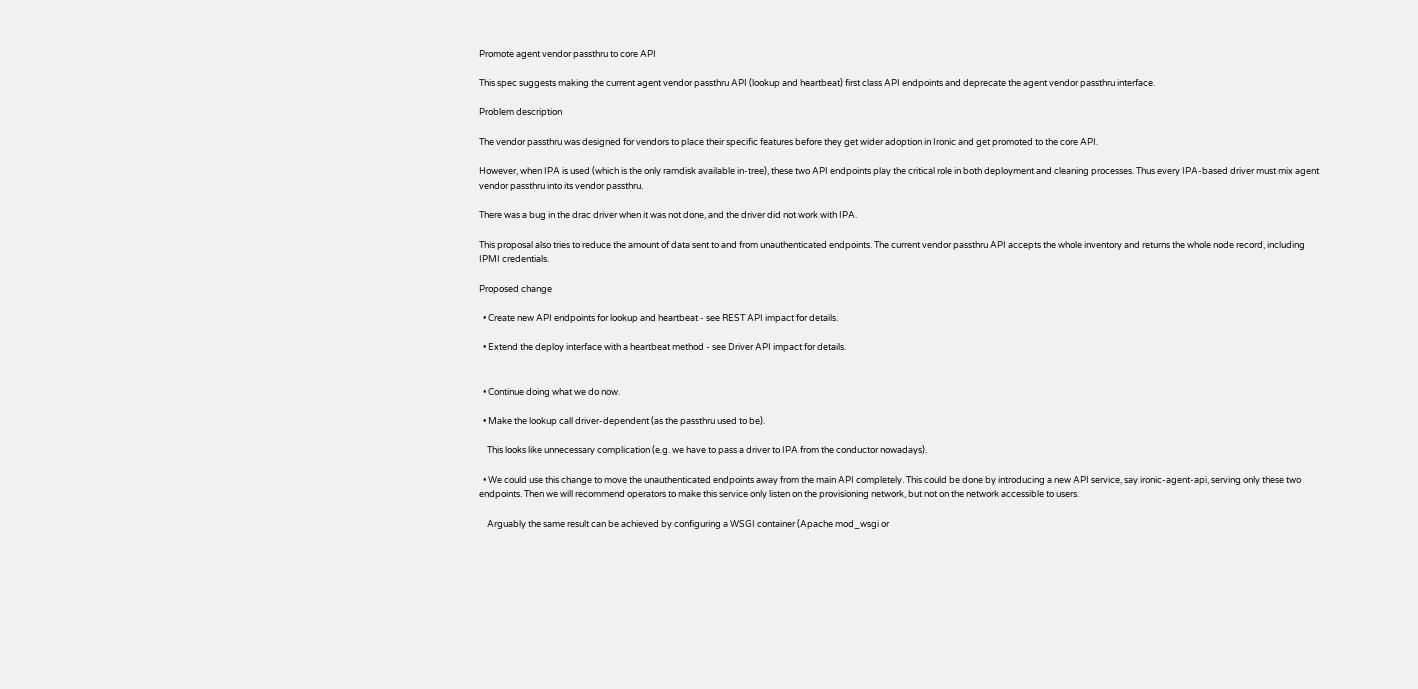Promote agent vendor passthru to core API

This spec suggests making the current agent vendor passthru API (lookup and heartbeat) first class API endpoints and deprecate the agent vendor passthru interface.

Problem description

The vendor passthru was designed for vendors to place their specific features before they get wider adoption in Ironic and get promoted to the core API.

However, when IPA is used (which is the only ramdisk available in-tree), these two API endpoints play the critical role in both deployment and cleaning processes. Thus every IPA-based driver must mix agent vendor passthru into its vendor passthru.

There was a bug in the drac driver when it was not done, and the driver did not work with IPA.

This proposal also tries to reduce the amount of data sent to and from unauthenticated endpoints. The current vendor passthru API accepts the whole inventory and returns the whole node record, including IPMI credentials.

Proposed change

  • Create new API endpoints for lookup and heartbeat - see REST API impact for details.

  • Extend the deploy interface with a heartbeat method - see Driver API impact for details.


  • Continue doing what we do now.

  • Make the lookup call driver-dependent (as the passthru used to be).

    This looks like unnecessary complication (e.g. we have to pass a driver to IPA from the conductor nowadays).

  • We could use this change to move the unauthenticated endpoints away from the main API completely. This could be done by introducing a new API service, say ironic-agent-api, serving only these two endpoints. Then we will recommend operators to make this service only listen on the provisioning network, but not on the network accessible to users.

    Arguably the same result can be achieved by configuring a WSGI container (Apache mod_wsgi or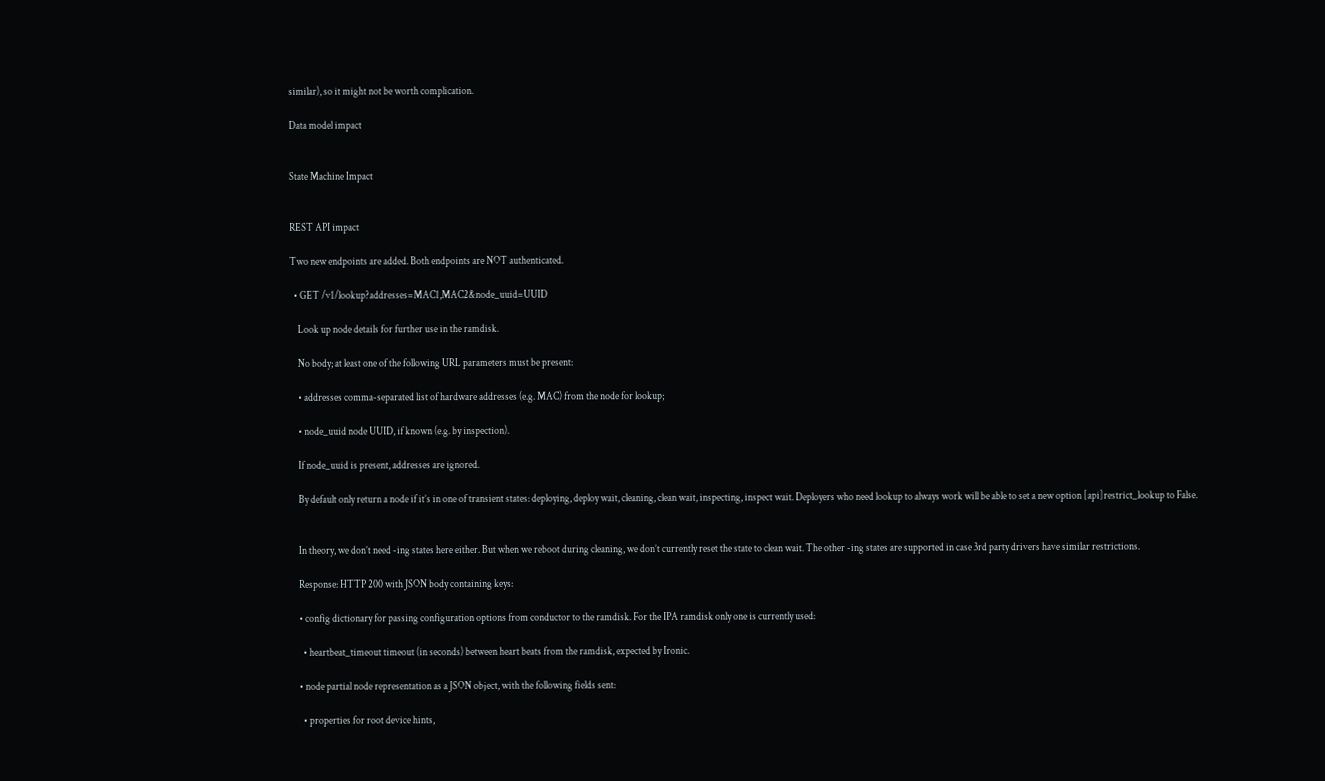similar), so it might not be worth complication.

Data model impact


State Machine Impact


REST API impact

Two new endpoints are added. Both endpoints are NOT authenticated.

  • GET /v1/lookup?addresses=MAC1,MAC2&node_uuid=UUID

    Look up node details for further use in the ramdisk.

    No body; at least one of the following URL parameters must be present:

    • addresses comma-separated list of hardware addresses (e.g. MAC) from the node for lookup;

    • node_uuid node UUID, if known (e.g. by inspection).

    If node_uuid is present, addresses are ignored.

    By default only return a node if it’s in one of transient states: deploying, deploy wait, cleaning, clean wait, inspecting, inspect wait. Deployers who need lookup to always work will be able to set a new option [api]restrict_lookup to False.


    In theory, we don’t need -ing states here either. But when we reboot during cleaning, we don’t currently reset the state to clean wait. The other -ing states are supported in case 3rd party drivers have similar restrictions.

    Response: HTTP 200 with JSON body containing keys:

    • config dictionary for passing configuration options from conductor to the ramdisk. For the IPA ramdisk only one is currently used:

      • heartbeat_timeout timeout (in seconds) between heart beats from the ramdisk, expected by Ironic.

    • node partial node representation as a JSON object, with the following fields sent:

      • properties for root device hints,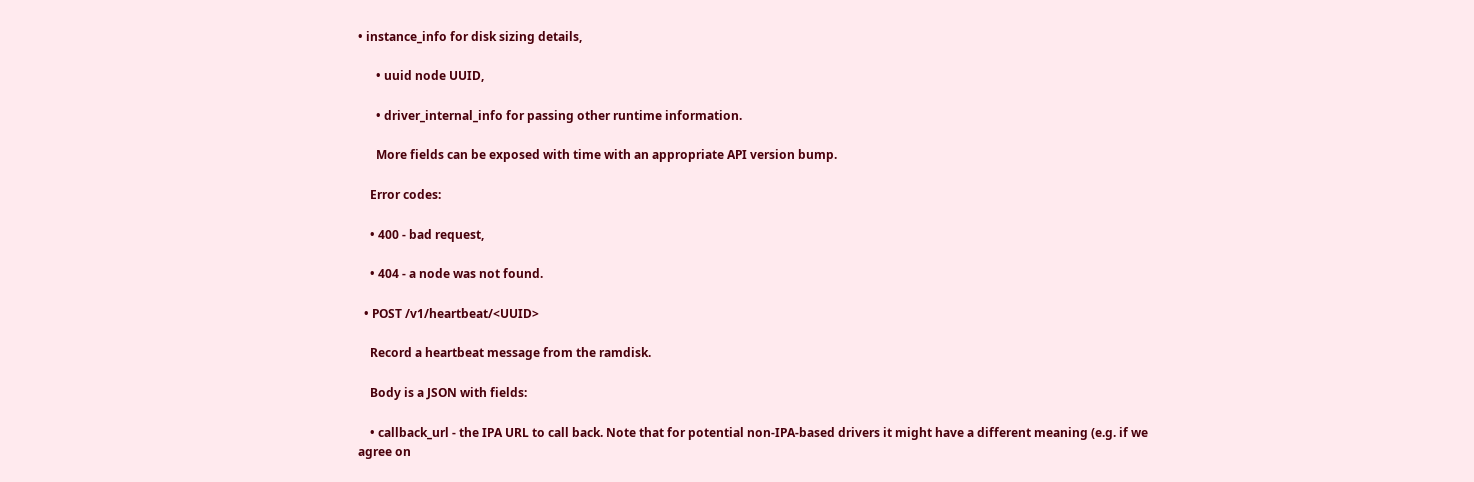• instance_info for disk sizing details,

      • uuid node UUID,

      • driver_internal_info for passing other runtime information.

      More fields can be exposed with time with an appropriate API version bump.

    Error codes:

    • 400 - bad request,

    • 404 - a node was not found.

  • POST /v1/heartbeat/<UUID>

    Record a heartbeat message from the ramdisk.

    Body is a JSON with fields:

    • callback_url - the IPA URL to call back. Note that for potential non-IPA-based drivers it might have a different meaning (e.g. if we agree on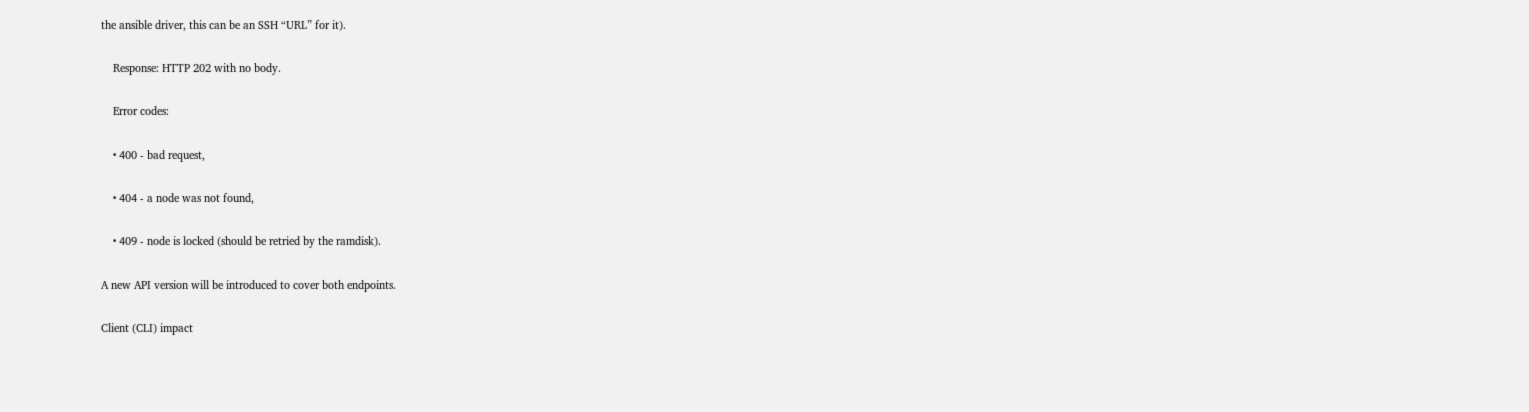the ansible driver, this can be an SSH “URL” for it).

    Response: HTTP 202 with no body.

    Error codes:

    • 400 - bad request,

    • 404 - a node was not found,

    • 409 - node is locked (should be retried by the ramdisk).

A new API version will be introduced to cover both endpoints.

Client (CLI) impact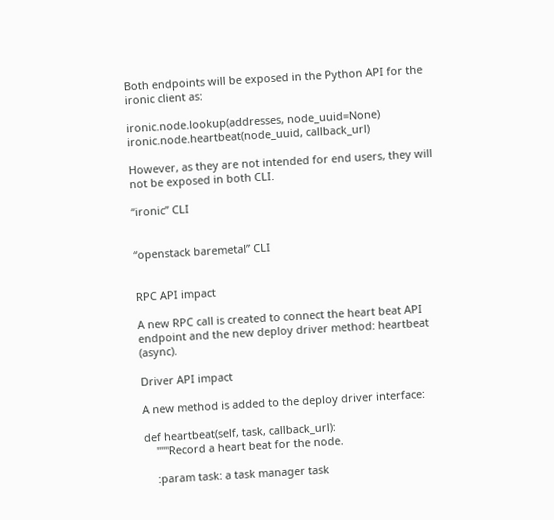Both endpoints will be exposed in the Python API for the ironic client as:

ironic.node.lookup(addresses, node_uuid=None)
ironic.node.heartbeat(node_uuid, callback_url)

However, as they are not intended for end users, they will not be exposed in both CLI.

“ironic” CLI


“openstack baremetal” CLI


RPC API impact

A new RPC call is created to connect the heart beat API endpoint and the new deploy driver method: heartbeat (async).

Driver API impact

A new method is added to the deploy driver interface:

def heartbeat(self, task, callback_url):
    """Record a heart beat for the node.

    :param task: a task manager task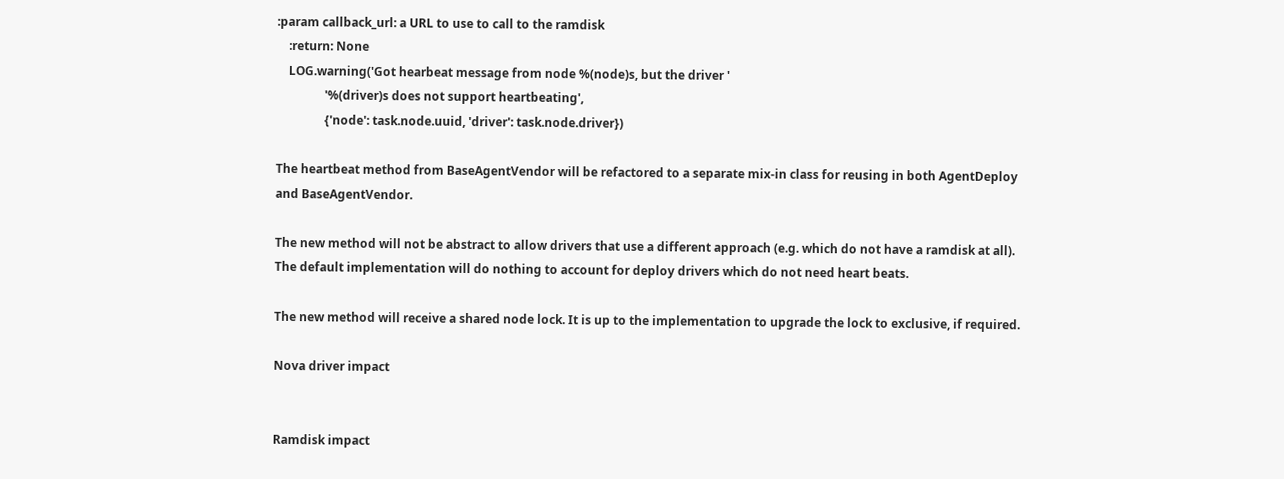:param callback_url: a URL to use to call to the ramdisk
    :return: None
    LOG.warning('Got hearbeat message from node %(node)s, but the driver '
                '%(driver)s does not support heartbeating',
                {'node': task.node.uuid, 'driver': task.node.driver})

The heartbeat method from BaseAgentVendor will be refactored to a separate mix-in class for reusing in both AgentDeploy and BaseAgentVendor.

The new method will not be abstract to allow drivers that use a different approach (e.g. which do not have a ramdisk at all). The default implementation will do nothing to account for deploy drivers which do not need heart beats.

The new method will receive a shared node lock. It is up to the implementation to upgrade the lock to exclusive, if required.

Nova driver impact


Ramdisk impact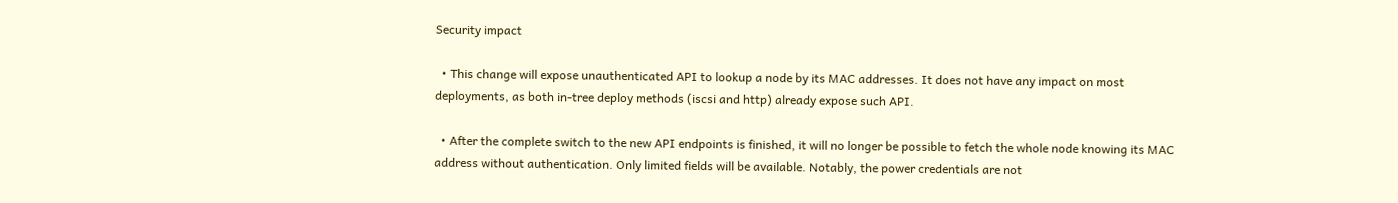Security impact

  • This change will expose unauthenticated API to lookup a node by its MAC addresses. It does not have any impact on most deployments, as both in-tree deploy methods (iscsi and http) already expose such API.

  • After the complete switch to the new API endpoints is finished, it will no longer be possible to fetch the whole node knowing its MAC address without authentication. Only limited fields will be available. Notably, the power credentials are not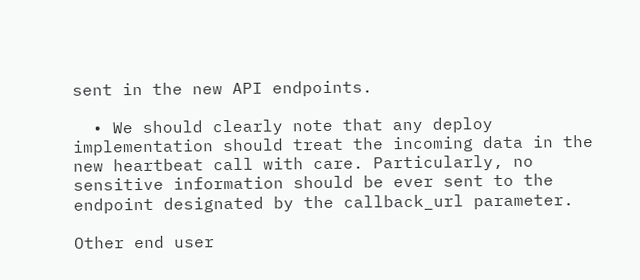sent in the new API endpoints.

  • We should clearly note that any deploy implementation should treat the incoming data in the new heartbeat call with care. Particularly, no sensitive information should be ever sent to the endpoint designated by the callback_url parameter.

Other end user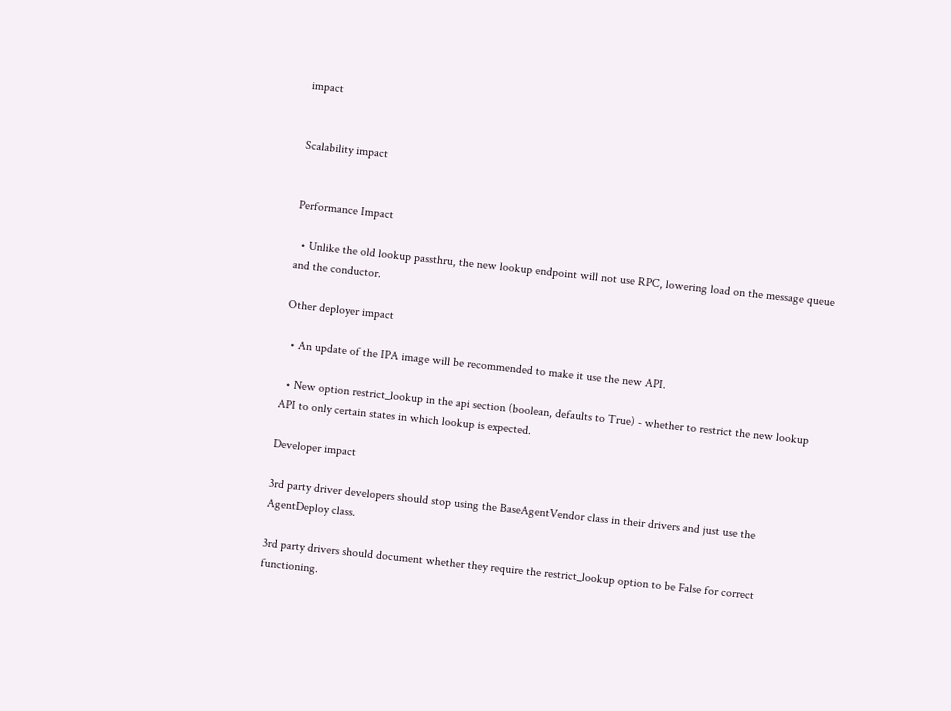impact


Scalability impact


Performance Impact

  • Unlike the old lookup passthru, the new lookup endpoint will not use RPC, lowering load on the message queue and the conductor.

Other deployer impact

  • An update of the IPA image will be recommended to make it use the new API.

  • New option restrict_lookup in the api section (boolean, defaults to True) - whether to restrict the new lookup API to only certain states in which lookup is expected.

Developer impact

3rd party driver developers should stop using the BaseAgentVendor class in their drivers and just use the AgentDeploy class.

3rd party drivers should document whether they require the restrict_lookup option to be False for correct functioning.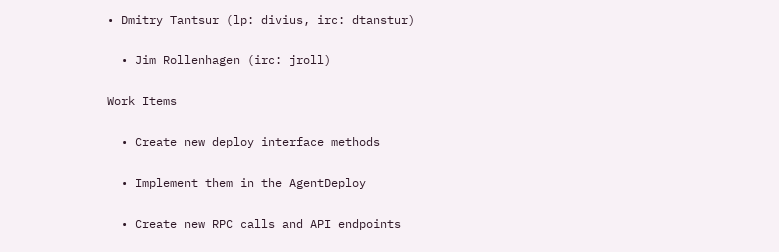• Dmitry Tantsur (lp: divius, irc: dtanstur)

  • Jim Rollenhagen (irc: jroll)

Work Items

  • Create new deploy interface methods

  • Implement them in the AgentDeploy

  • Create new RPC calls and API endpoints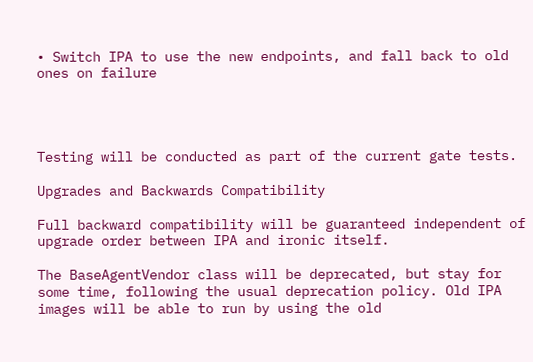• Switch IPA to use the new endpoints, and fall back to old ones on failure




Testing will be conducted as part of the current gate tests.

Upgrades and Backwards Compatibility

Full backward compatibility will be guaranteed independent of upgrade order between IPA and ironic itself.

The BaseAgentVendor class will be deprecated, but stay for some time, following the usual deprecation policy. Old IPA images will be able to run by using the old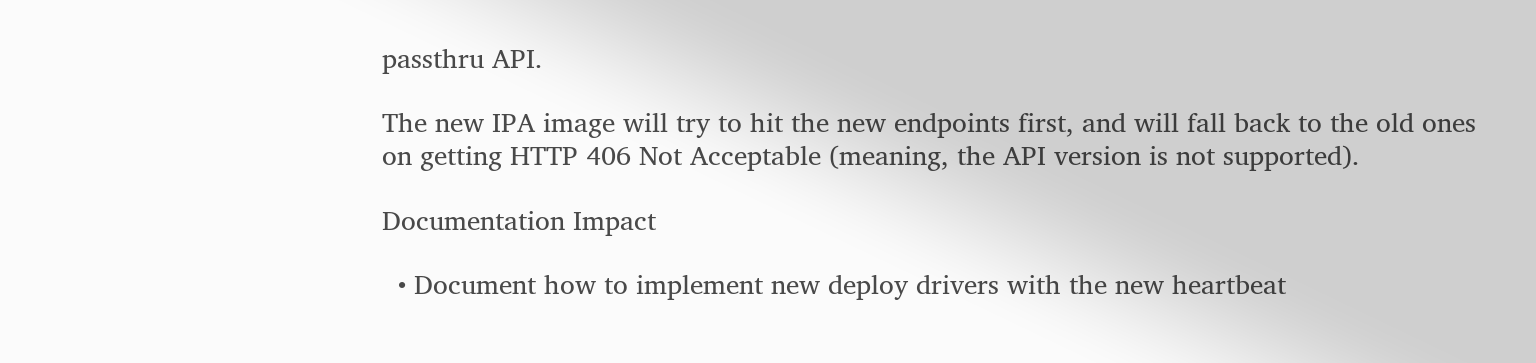passthru API.

The new IPA image will try to hit the new endpoints first, and will fall back to the old ones on getting HTTP 406 Not Acceptable (meaning, the API version is not supported).

Documentation Impact

  • Document how to implement new deploy drivers with the new heartbeat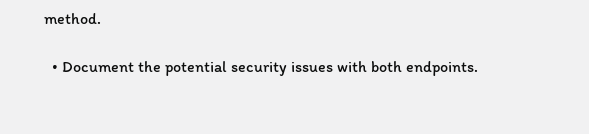method.

  • Document the potential security issues with both endpoints.